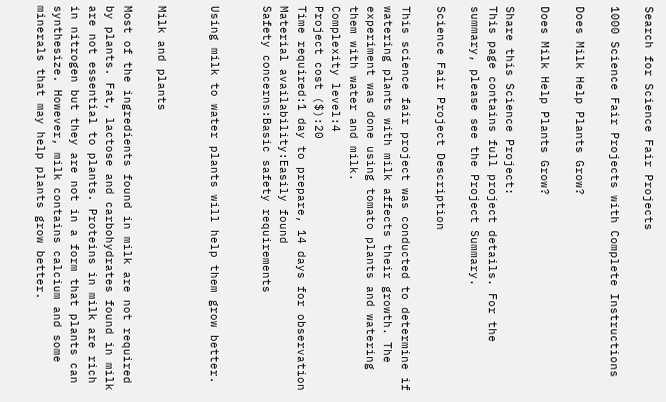Search for Science Fair Projects

1000 Science Fair Projects with Complete Instructions

Does Milk Help Plants Grow?

Does Milk Help Plants Grow?

Share this Science Project:
This page contains full project details. For the summary, please see the Project Summary.

Science Fair Project Description

This science fair project was conducted to determine if watering plants with milk affects their growth. The experiment was done using tomato plants and watering them with water and milk.
Complexity level:4
Project cost ($):20
Time required:1 day to prepare, 14 days for observation
Material availability:Easily found
Safety concerns:Basic safety requirements


Using milk to water plants will help them grow better.


Milk and plants

Most of the ingredients found in milk are not required by plants. Fat, lactose and carbohydrates found in milk are not essential to plants. Proteins in milk are rich in nitrogen but they are not in a form that plants can synthesize. However, milk contains calcium and some minerals that may help plants grow better.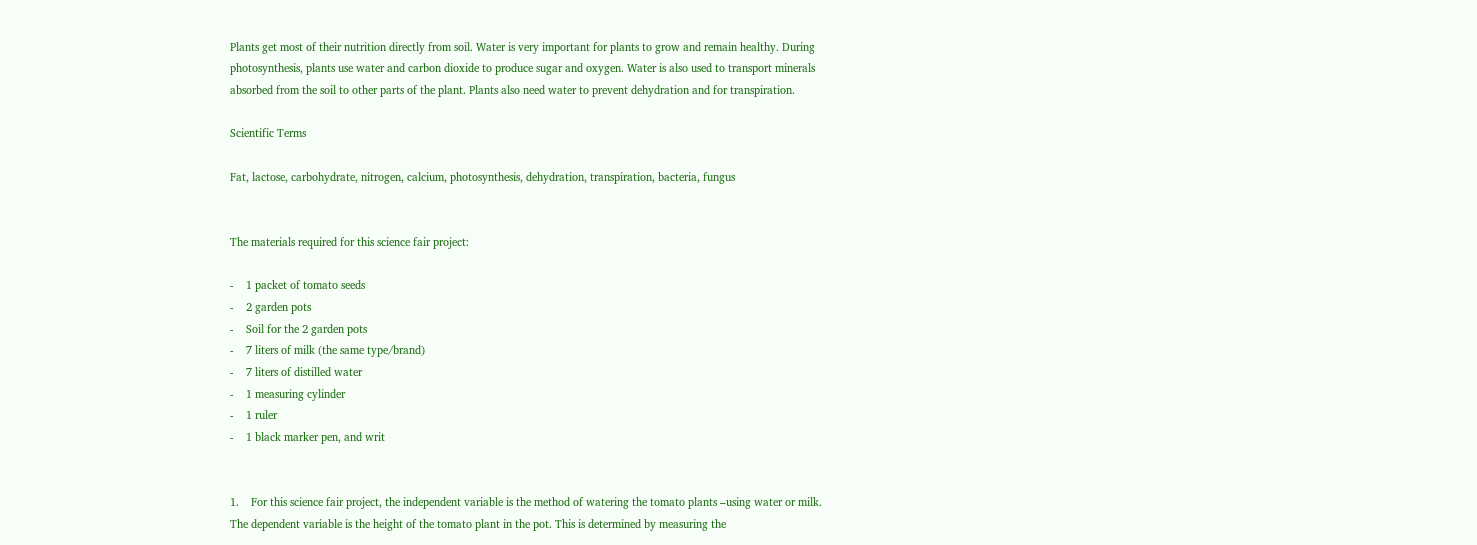Plants get most of their nutrition directly from soil. Water is very important for plants to grow and remain healthy. During photosynthesis, plants use water and carbon dioxide to produce sugar and oxygen. Water is also used to transport minerals absorbed from the soil to other parts of the plant. Plants also need water to prevent dehydration and for transpiration.

Scientific Terms

Fat, lactose, carbohydrate, nitrogen, calcium, photosynthesis, dehydration, transpiration, bacteria, fungus


The materials required for this science fair project:

-    1 packet of tomato seeds
-    2 garden pots
-    Soil for the 2 garden pots
-    7 liters of milk (the same type/brand)
-    7 liters of distilled water
-    1 measuring cylinder
-    1 ruler
-    1 black marker pen, and writ


1.    For this science fair project, the independent variable is the method of watering the tomato plants –using water or milk. The dependent variable is the height of the tomato plant in the pot. This is determined by measuring the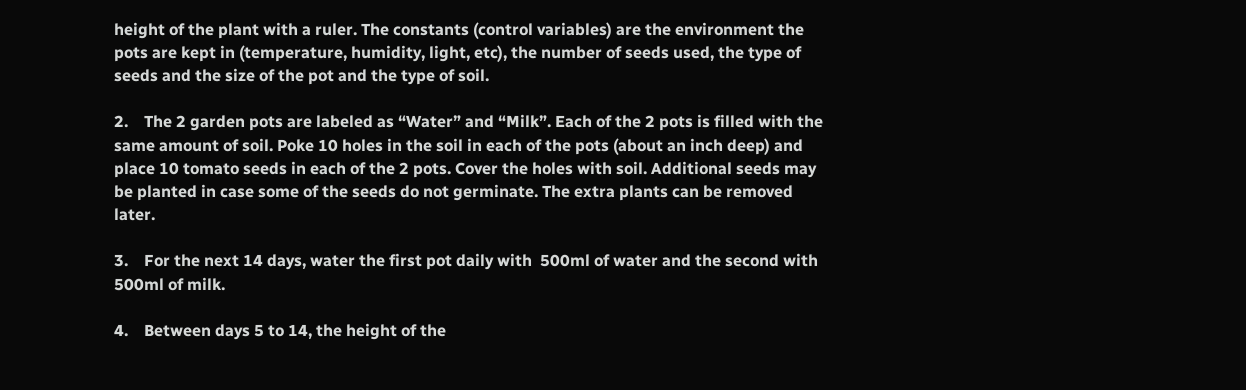height of the plant with a ruler. The constants (control variables) are the environment the pots are kept in (temperature, humidity, light, etc), the number of seeds used, the type of seeds and the size of the pot and the type of soil.

2.    The 2 garden pots are labeled as “Water” and “Milk”. Each of the 2 pots is filled with the same amount of soil. Poke 10 holes in the soil in each of the pots (about an inch deep) and place 10 tomato seeds in each of the 2 pots. Cover the holes with soil. Additional seeds may be planted in case some of the seeds do not germinate. The extra plants can be removed later.

3.    For the next 14 days, water the first pot daily with  500ml of water and the second with 500ml of milk.

4.    Between days 5 to 14, the height of the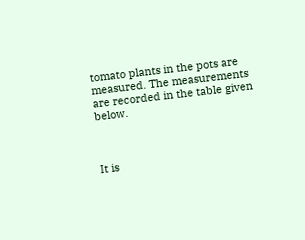tomato plants in the pots are measured. The measurements  are recorded in the table given below.



It is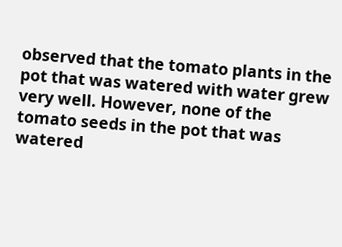observed that the tomato plants in the pot that was watered with water grew very well. However, none of the tomato seeds in the pot that was watered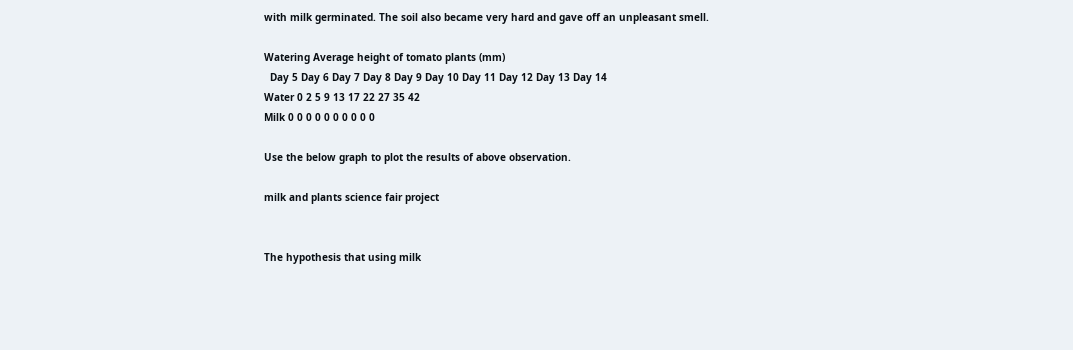with milk germinated. The soil also became very hard and gave off an unpleasant smell.

Watering Average height of tomato plants (mm)
  Day 5 Day 6 Day 7 Day 8 Day 9 Day 10 Day 11 Day 12 Day 13 Day 14
Water 0 2 5 9 13 17 22 27 35 42
Milk 0 0 0 0 0 0 0 0 0 0

Use the below graph to plot the results of above observation.

milk and plants science fair project


The hypothesis that using milk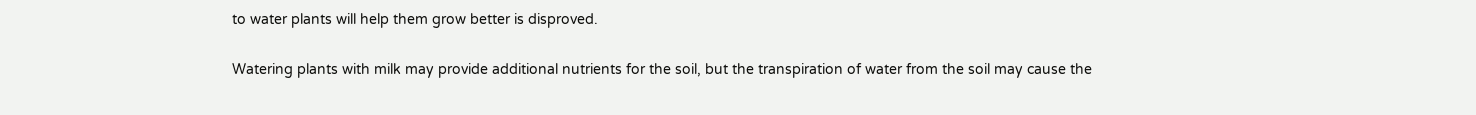to water plants will help them grow better is disproved.

Watering plants with milk may provide additional nutrients for the soil, but the transpiration of water from the soil may cause the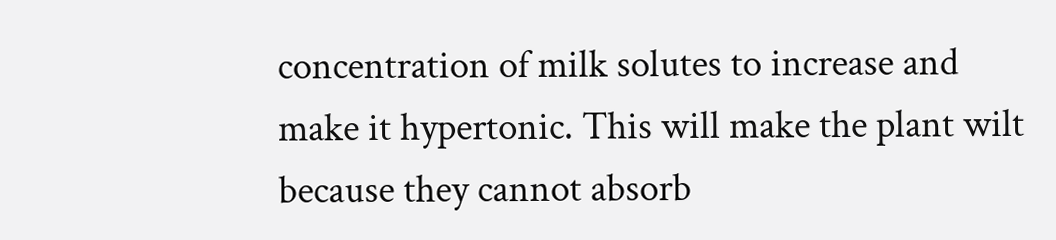concentration of milk solutes to increase and make it hypertonic. This will make the plant wilt because they cannot absorb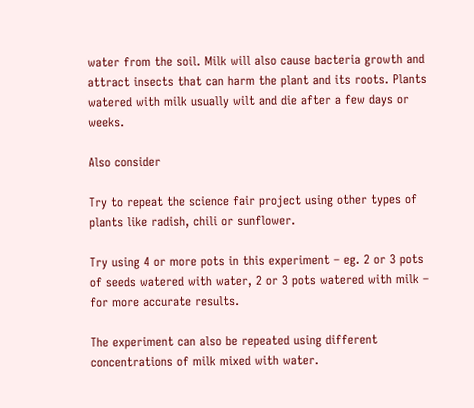water from the soil. Milk will also cause bacteria growth and attract insects that can harm the plant and its roots. Plants watered with milk usually wilt and die after a few days or weeks.

Also consider

Try to repeat the science fair project using other types of plants like radish, chili or sunflower.

Try using 4 or more pots in this experiment – eg. 2 or 3 pots of seeds watered with water, 2 or 3 pots watered with milk – for more accurate results.

The experiment can also be repeated using different concentrations of milk mixed with water.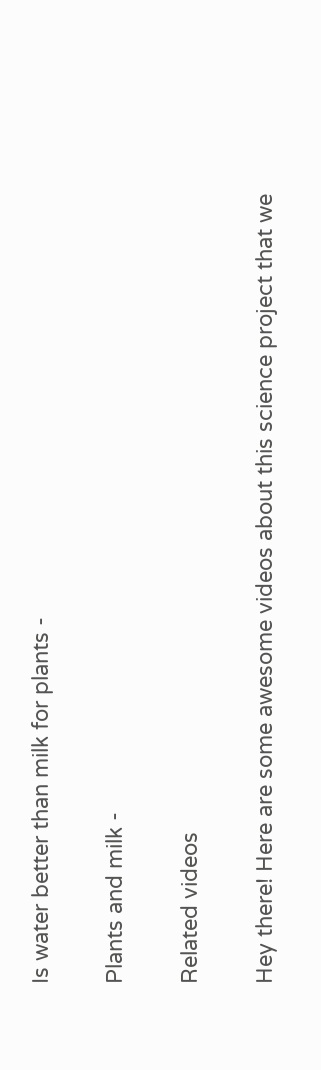Is water better than milk for plants -

Plants and milk -

Related videos

Hey there! Here are some awesome videos about this science project that we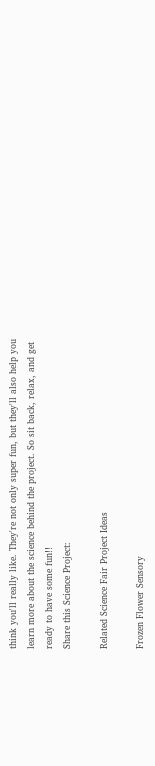think you'll really like. They're not only super fun, but they'll also help you learn more about the science behind the project. So sit back, relax, and get ready to have some fun!!
Share this Science Project:

Related Science Fair Project Ideas

Frozen Flower Sensory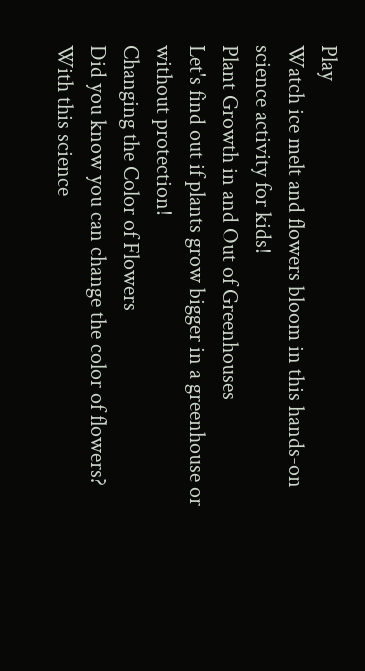Play
Watch ice melt and flowers bloom in this hands-on science activity for kids!
Plant Growth in and Out of Greenhouses
Let's find out if plants grow bigger in a greenhouse or without protection!
Changing the Color of Flowers
Did you know you can change the color of flowers? With this science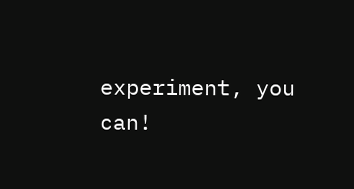experiment, you can!